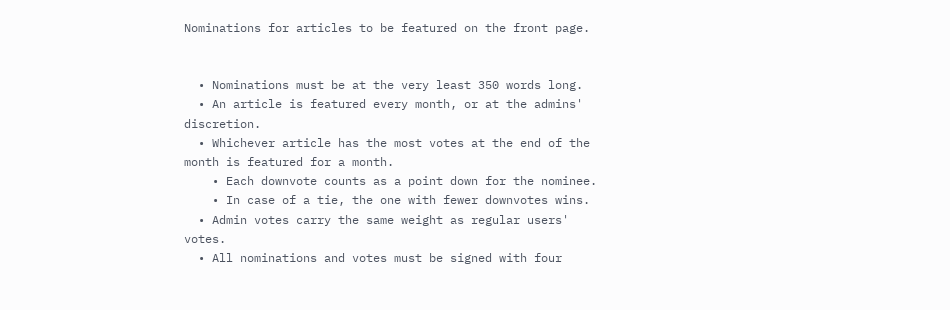Nominations for articles to be featured on the front page.


  • Nominations must be at the very least 350 words long.
  • An article is featured every month, or at the admins' discretion.
  • Whichever article has the most votes at the end of the month is featured for a month.
    • Each downvote counts as a point down for the nominee.
    • In case of a tie, the one with fewer downvotes wins.
  • Admin votes carry the same weight as regular users' votes.
  • All nominations and votes must be signed with four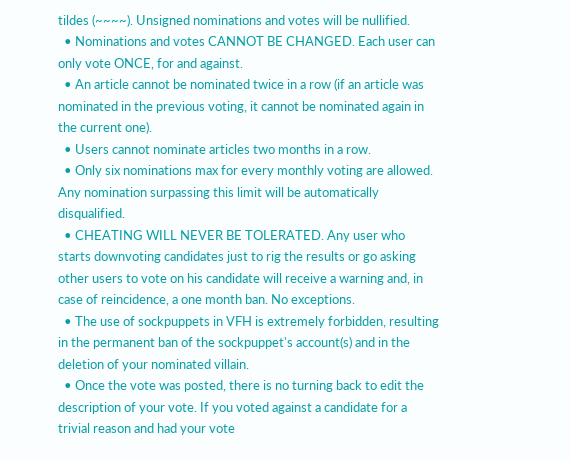tildes (~~~~). Unsigned nominations and votes will be nullified.
  • Nominations and votes CANNOT BE CHANGED. Each user can only vote ONCE, for and against.
  • An article cannot be nominated twice in a row (if an article was nominated in the previous voting, it cannot be nominated again in the current one).
  • Users cannot nominate articles two months in a row.
  • Only six nominations max for every monthly voting are allowed. Any nomination surpassing this limit will be automatically disqualified.
  • CHEATING WILL NEVER BE TOLERATED. Any user who starts downvoting candidates just to rig the results or go asking other users to vote on his candidate will receive a warning and, in case of reincidence, a one month ban. No exceptions.
  • The use of sockpuppets in VFH is extremely forbidden, resulting in the permanent ban of the sockpuppet's account(s) and in the deletion of your nominated villain.
  • Once the vote was posted, there is no turning back to edit the description of your vote. If you voted against a candidate for a trivial reason and had your vote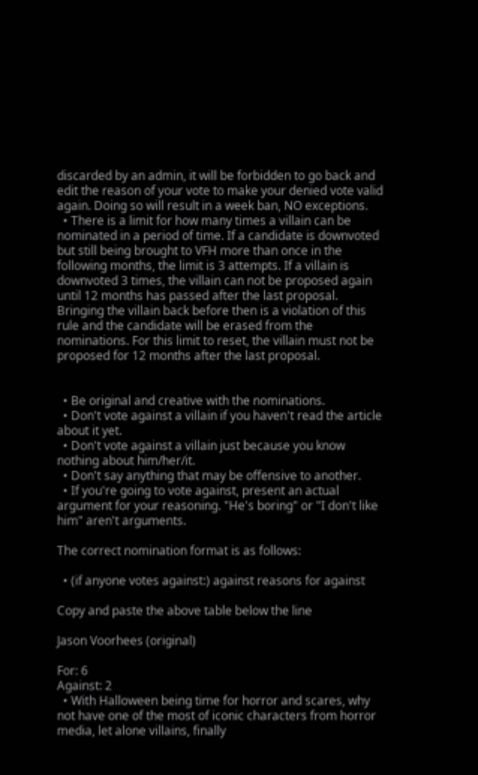discarded by an admin, it will be forbidden to go back and edit the reason of your vote to make your denied vote valid again. Doing so will result in a week ban, NO exceptions.
  • There is a limit for how many times a villain can be nominated in a period of time. If a candidate is downvoted but still being brought to VFH more than once in the following months, the limit is 3 attempts. If a villain is downvoted 3 times, the villain can not be proposed again until 12 months has passed after the last proposal. Bringing the villain back before then is a violation of this rule and the candidate will be erased from the nominations. For this limit to reset, the villain must not be proposed for 12 months after the last proposal.


  • Be original and creative with the nominations.
  • Don't vote against a villain if you haven't read the article about it yet.
  • Don't vote against a villain just because you know nothing about him/her/it.
  • Don't say anything that may be offensive to another.
  • If you're going to vote against, present an actual argument for your reasoning. "He's boring" or "I don't like him" aren't arguments.

The correct nomination format is as follows:

  • (if anyone votes against:) against reasons for against

Copy and paste the above table below the line

Jason Voorhees (original)

For: 6
Against: 2
  • With Halloween being time for horror and scares, why not have one of the most of iconic characters from horror media, let alone villains, finally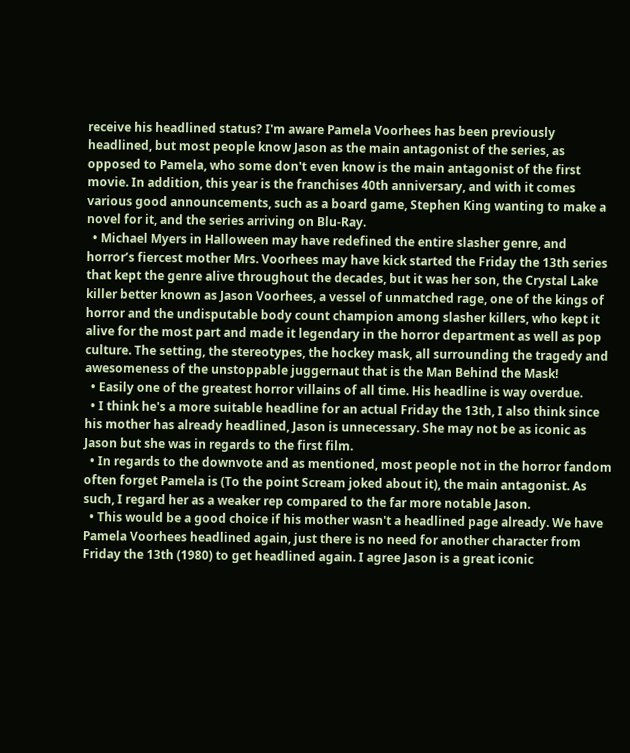receive his headlined status? I'm aware Pamela Voorhees has been previously headlined, but most people know Jason as the main antagonist of the series, as opposed to Pamela, who some don't even know is the main antagonist of the first movie. In addition, this year is the franchises 40th anniversary, and with it comes various good announcements, such as a board game, Stephen King wanting to make a novel for it, and the series arriving on Blu-Ray.
  • Michael Myers in Halloween may have redefined the entire slasher genre, and horror’s fiercest mother Mrs. Voorhees may have kick started the Friday the 13th series that kept the genre alive throughout the decades, but it was her son, the Crystal Lake killer better known as Jason Voorhees, a vessel of unmatched rage, one of the kings of horror and the undisputable body count champion among slasher killers, who kept it alive for the most part and made it legendary in the horror department as well as pop culture. The setting, the stereotypes, the hockey mask, all surrounding the tragedy and awesomeness of the unstoppable juggernaut that is the Man Behind the Mask!
  • Easily one of the greatest horror villains of all time. His headline is way overdue.
  • I think he's a more suitable headline for an actual Friday the 13th, I also think since his mother has already headlined, Jason is unnecessary. She may not be as iconic as Jason but she was in regards to the first film.
  • In regards to the downvote and as mentioned, most people not in the horror fandom often forget Pamela is (To the point Scream joked about it), the main antagonist. As such, I regard her as a weaker rep compared to the far more notable Jason.
  • This would be a good choice if his mother wasn't a headlined page already. We have Pamela Voorhees headlined again, just there is no need for another character from Friday the 13th (1980) to get headlined again. I agree Jason is a great iconic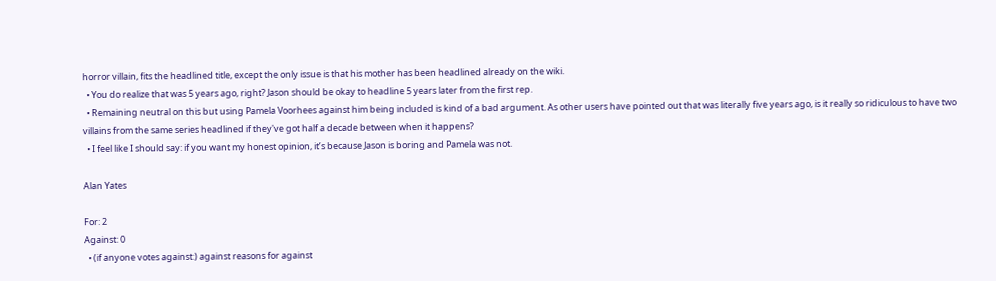horror villain, fits the headlined title, except the only issue is that his mother has been headlined already on the wiki.
  • You do realize that was 5 years ago, right? Jason should be okay to headline 5 years later from the first rep.
  • Remaining neutral on this but using Pamela Voorhees against him being included is kind of a bad argument. As other users have pointed out that was literally five years ago, is it really so ridiculous to have two villains from the same series headlined if they've got half a decade between when it happens?
  • I feel like I should say: if you want my honest opinion, it’s because Jason is boring and Pamela was not.

Alan Yates

For: 2
Against: 0
  • (if anyone votes against:) against reasons for against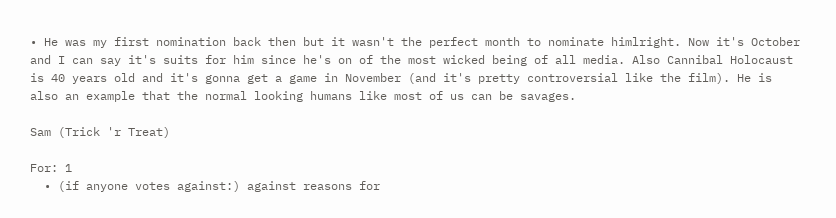• He was my first nomination back then but it wasn't the perfect month to nominate himlright. Now it's October and I can say it's suits for him since he's on of the most wicked being of all media. Also Cannibal Holocaust is 40 years old and it's gonna get a game in November (and it's pretty controversial like the film). He is also an example that the normal looking humans like most of us can be savages.

Sam (Trick 'r Treat)

For: 1
  • (if anyone votes against:) against reasons for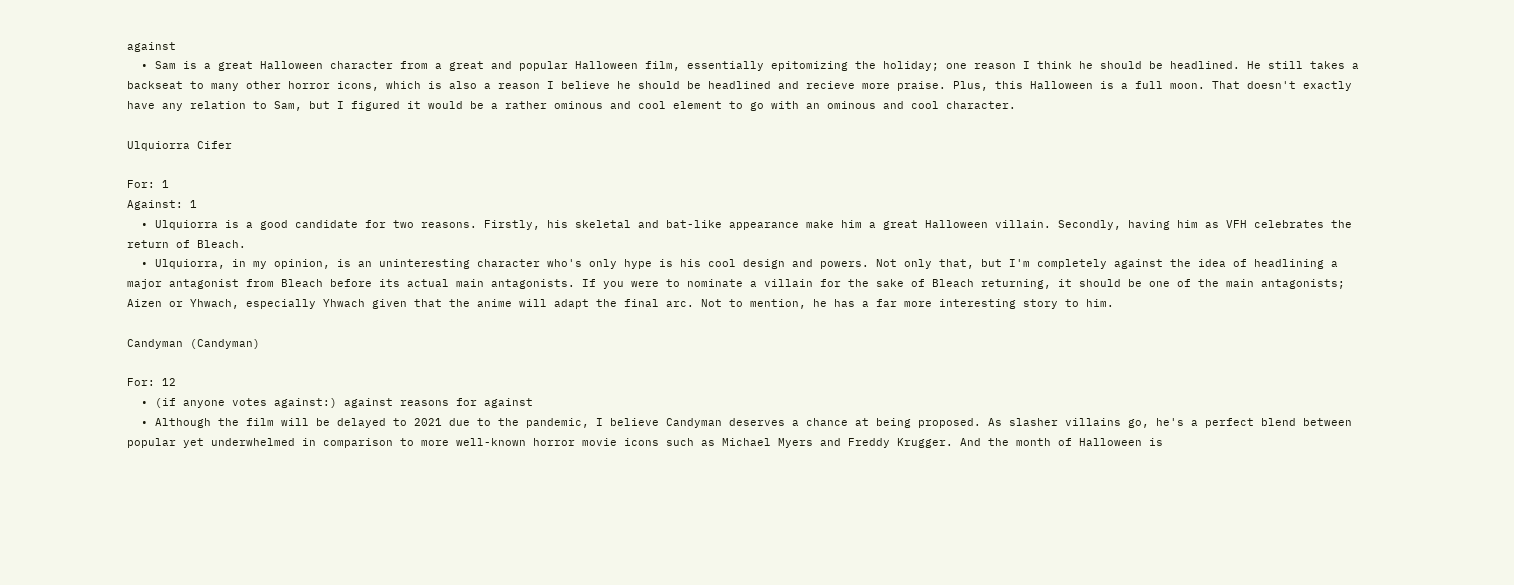against
  • Sam is a great Halloween character from a great and popular Halloween film, essentially epitomizing the holiday; one reason I think he should be headlined. He still takes a backseat to many other horror icons, which is also a reason I believe he should be headlined and recieve more praise. Plus, this Halloween is a full moon. That doesn't exactly have any relation to Sam, but I figured it would be a rather ominous and cool element to go with an ominous and cool character.

Ulquiorra Cifer

For: 1
Against: 1
  • Ulquiorra is a good candidate for two reasons. Firstly, his skeletal and bat-like appearance make him a great Halloween villain. Secondly, having him as VFH celebrates the return of Bleach.
  • Ulquiorra, in my opinion, is an uninteresting character who's only hype is his cool design and powers. Not only that, but I'm completely against the idea of headlining a major antagonist from Bleach before its actual main antagonists. If you were to nominate a villain for the sake of Bleach returning, it should be one of the main antagonists; Aizen or Yhwach, especially Yhwach given that the anime will adapt the final arc. Not to mention, he has a far more interesting story to him.

Candyman (Candyman)

For: 12
  • (if anyone votes against:) against reasons for against
  • Although the film will be delayed to 2021 due to the pandemic, I believe Candyman deserves a chance at being proposed. As slasher villains go, he's a perfect blend between popular yet underwhelmed in comparison to more well-known horror movie icons such as Michael Myers and Freddy Krugger. And the month of Halloween is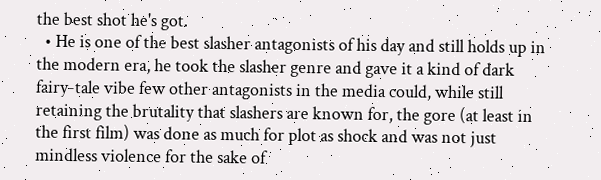the best shot he's got.
  • He is one of the best slasher antagonists of his day and still holds up in the modern era, he took the slasher genre and gave it a kind of dark fairy-tale vibe few other antagonists in the media could, while still retaining the brutality that slashers are known for, the gore (at least in the first film) was done as much for plot as shock and was not just mindless violence for the sake of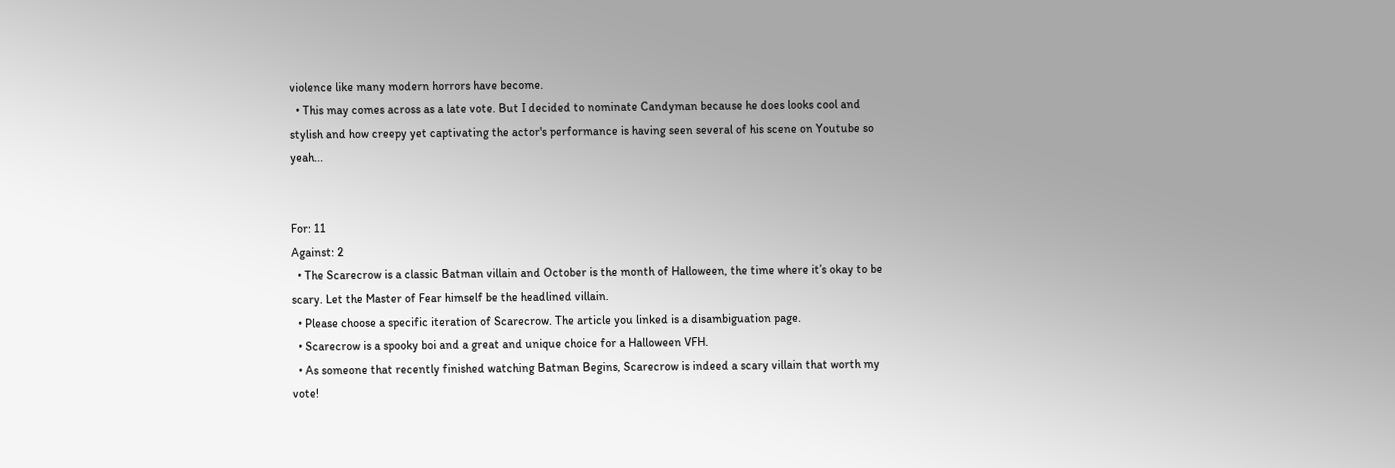violence like many modern horrors have become.
  • This may comes across as a late vote. But I decided to nominate Candyman because he does looks cool and stylish and how creepy yet captivating the actor's performance is having seen several of his scene on Youtube so yeah...


For: 11
Against: 2
  • The Scarecrow is a classic Batman villain and October is the month of Halloween, the time where it’s okay to be scary. Let the Master of Fear himself be the headlined villain.
  • Please choose a specific iteration of Scarecrow. The article you linked is a disambiguation page.
  • Scarecrow is a spooky boi and a great and unique choice for a Halloween VFH.
  • As someone that recently finished watching Batman Begins, Scarecrow is indeed a scary villain that worth my vote!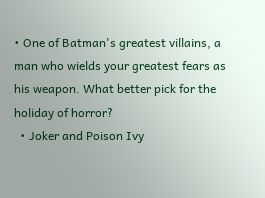• One of Batman's greatest villains, a man who wields your greatest fears as his weapon. What better pick for the holiday of horror?
  • Joker and Poison Ivy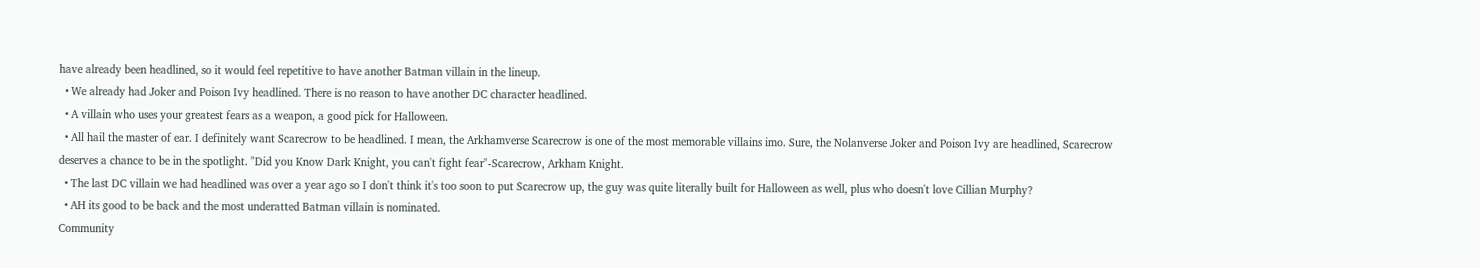have already been headlined, so it would feel repetitive to have another Batman villain in the lineup.
  • We already had Joker and Poison Ivy headlined. There is no reason to have another DC character headlined.
  • A villain who uses your greatest fears as a weapon, a good pick for Halloween.
  • All hail the master of ear. I definitely want Scarecrow to be headlined. I mean, the Arkhamverse Scarecrow is one of the most memorable villains imo. Sure, the Nolanverse Joker and Poison Ivy are headlined, Scarecrow deserves a chance to be in the spotlight. "Did you Know Dark Knight, you can't fight fear"-Scarecrow, Arkham Knight.
  • The last DC villain we had headlined was over a year ago so I don't think it's too soon to put Scarecrow up, the guy was quite literally built for Halloween as well, plus who doesn't love Cillian Murphy?
  • AH its good to be back and the most underatted Batman villain is nominated.
Community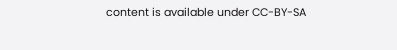content is available under CC-BY-SA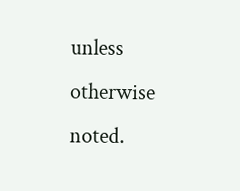unless otherwise noted.